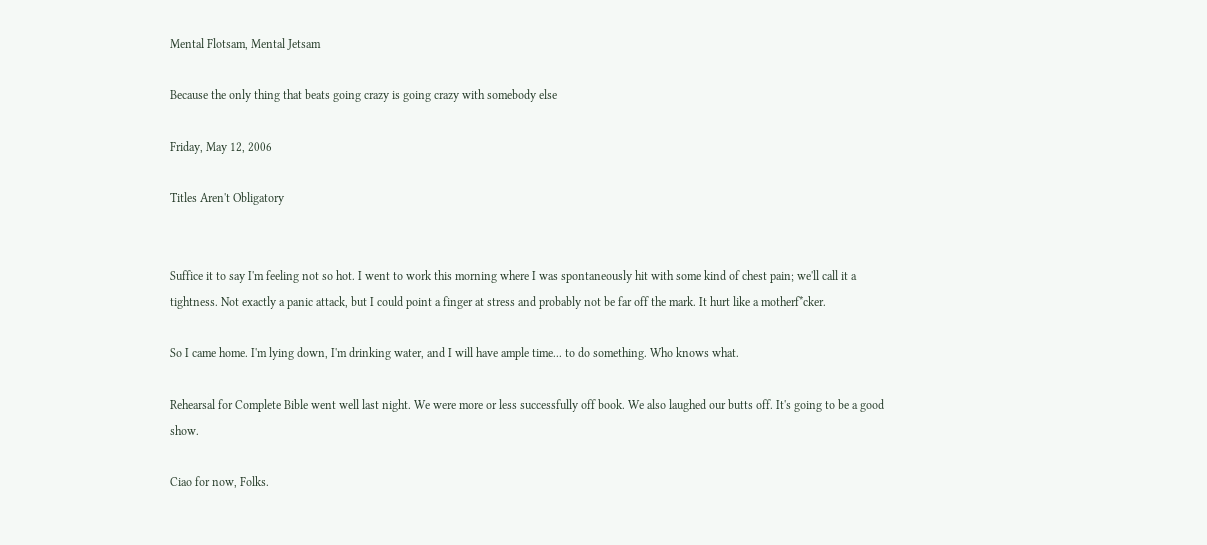Mental Flotsam, Mental Jetsam

Because the only thing that beats going crazy is going crazy with somebody else

Friday, May 12, 2006

Titles Aren't Obligatory


Suffice it to say I'm feeling not so hot. I went to work this morning where I was spontaneously hit with some kind of chest pain; we'll call it a tightness. Not exactly a panic attack, but I could point a finger at stress and probably not be far off the mark. It hurt like a motherf*cker.

So I came home. I'm lying down, I'm drinking water, and I will have ample time... to do something. Who knows what.

Rehearsal for Complete Bible went well last night. We were more or less successfully off book. We also laughed our butts off. It's going to be a good show.

Ciao for now, Folks.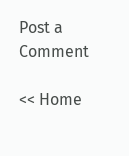Post a Comment

<< Home